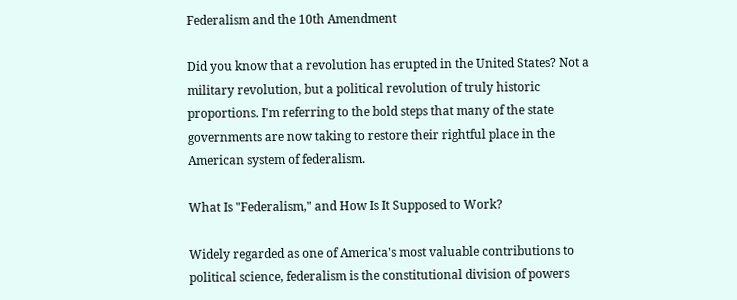Federalism and the 10th Amendment

Did you know that a revolution has erupted in the United States? Not a military revolution, but a political revolution of truly historic proportions. I'm referring to the bold steps that many of the state governments are now taking to restore their rightful place in the American system of federalism.

What Is "Federalism," and How Is It Supposed to Work?

Widely regarded as one of America's most valuable contributions to political science, federalism is the constitutional division of powers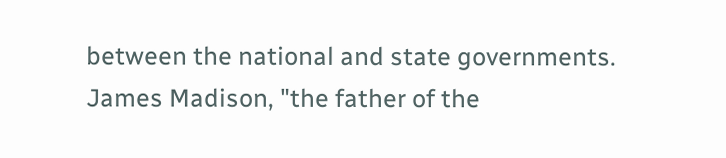between the national and state governments. James Madison, "the father of the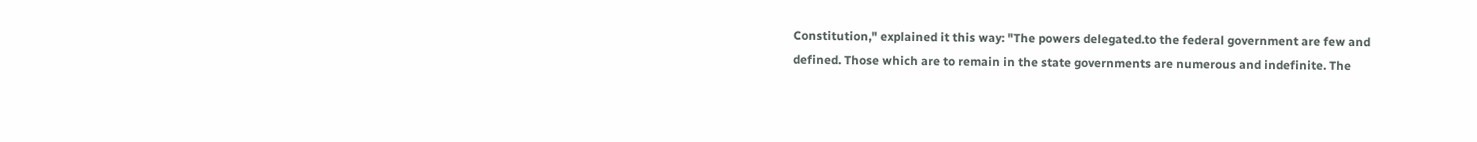Constitution," explained it this way: "The powers delegated.to the federal government are few and defined. Those which are to remain in the state governments are numerous and indefinite. The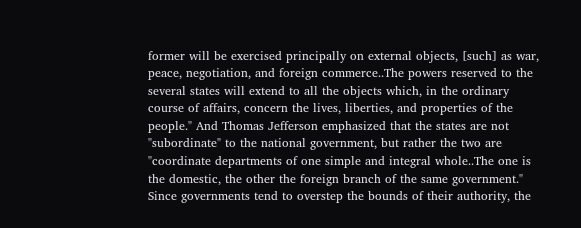former will be exercised principally on external objects, [such] as war, peace, negotiation, and foreign commerce..The powers reserved to the several states will extend to all the objects which, in the ordinary course of affairs, concern the lives, liberties, and properties of the people." And Thomas Jefferson emphasized that the states are not "subordinate" to the national government, but rather the two are "coordinate departments of one simple and integral whole..The one is the domestic, the other the foreign branch of the same government." Since governments tend to overstep the bounds of their authority, the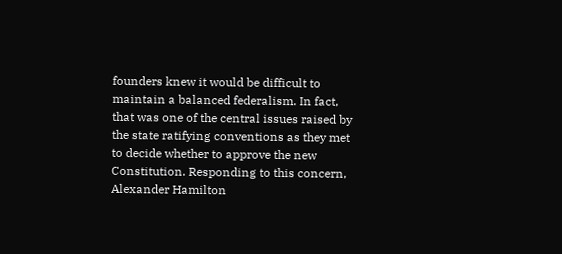founders knew it would be difficult to maintain a balanced federalism. In fact, that was one of the central issues raised by the state ratifying conventions as they met to decide whether to approve the new Constitution. Responding to this concern, Alexander Hamilton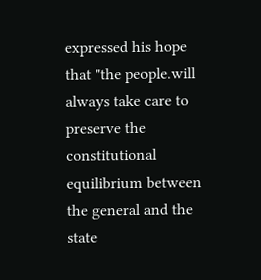expressed his hope that "the people.will always take care to preserve the constitutional equilibrium between the general and the state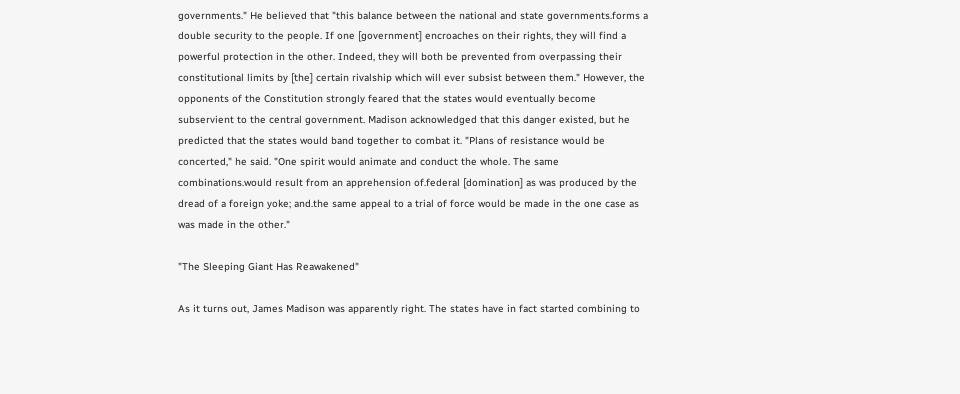governments." He believed that "this balance between the national and state governments.forms a double security to the people. If one [government] encroaches on their rights, they will find a powerful protection in the other. Indeed, they will both be prevented from overpassing their constitutional limits by [the] certain rivalship which will ever subsist between them." However, the opponents of the Constitution strongly feared that the states would eventually become subservient to the central government. Madison acknowledged that this danger existed, but he predicted that the states would band together to combat it. "Plans of resistance would be concerted," he said. "One spirit would animate and conduct the whole. The same combinations.would result from an apprehension of.federal [domination] as was produced by the dread of a foreign yoke; and.the same appeal to a trial of force would be made in the one case as was made in the other."

"The Sleeping Giant Has Reawakened"

As it turns out, James Madison was apparently right. The states have in fact started combining to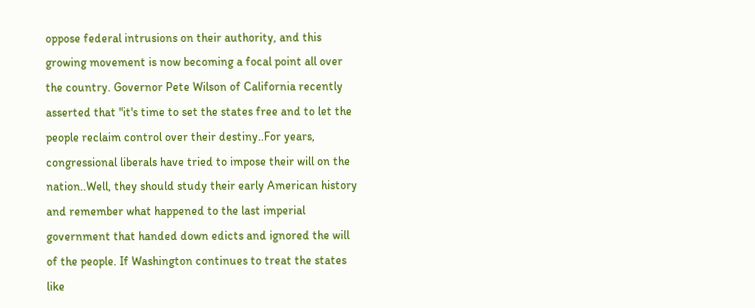oppose federal intrusions on their authority, and this growing movement is now becoming a focal point all over the country. Governor Pete Wilson of California recently asserted that "it's time to set the states free and to let the people reclaim control over their destiny..For years, congressional liberals have tried to impose their will on the nation..Well, they should study their early American history and remember what happened to the last imperial government that handed down edicts and ignored the will of the people. If Washington continues to treat the states like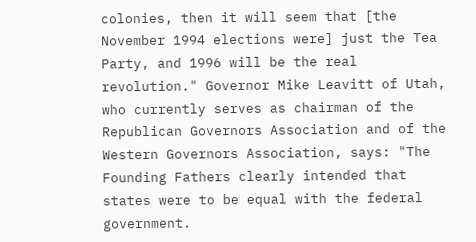colonies, then it will seem that [the November 1994 elections were] just the Tea Party, and 1996 will be the real revolution." Governor Mike Leavitt of Utah, who currently serves as chairman of the Republican Governors Association and of the Western Governors Association, says: "The Founding Fathers clearly intended that states were to be equal with the federal government.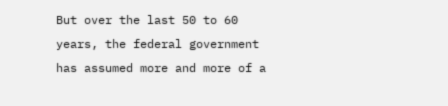But over the last 50 to 60 years, the federal government has assumed more and more of a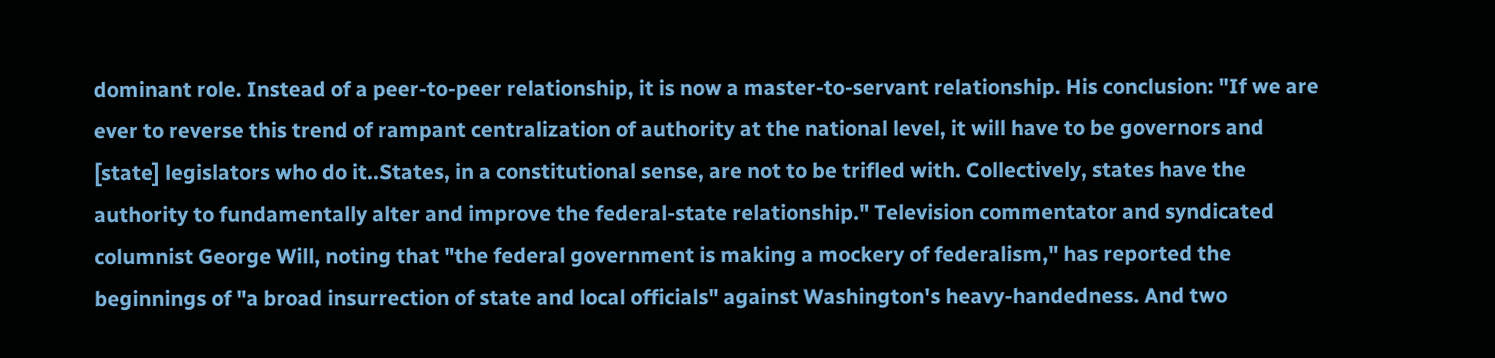dominant role. Instead of a peer-to-peer relationship, it is now a master-to-servant relationship. His conclusion: "If we are ever to reverse this trend of rampant centralization of authority at the national level, it will have to be governors and [state] legislators who do it..States, in a constitutional sense, are not to be trifled with. Collectively, states have the authority to fundamentally alter and improve the federal-state relationship." Television commentator and syndicated columnist George Will, noting that "the federal government is making a mockery of federalism," has reported the beginnings of "a broad insurrection of state and local officials" against Washington's heavy-handedness. And two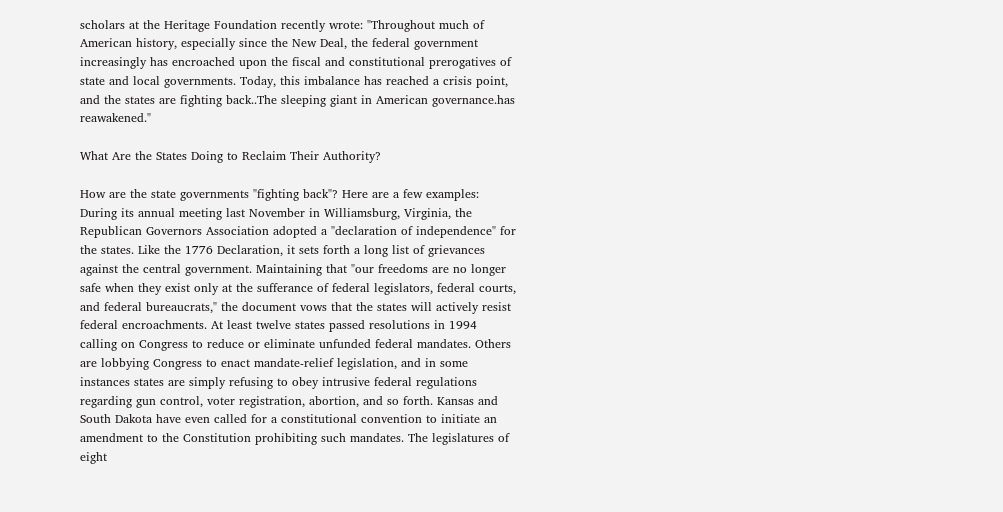scholars at the Heritage Foundation recently wrote: "Throughout much of American history, especially since the New Deal, the federal government increasingly has encroached upon the fiscal and constitutional prerogatives of state and local governments. Today, this imbalance has reached a crisis point, and the states are fighting back..The sleeping giant in American governance.has reawakened."

What Are the States Doing to Reclaim Their Authority?

How are the state governments "fighting back"? Here are a few examples: During its annual meeting last November in Williamsburg, Virginia, the Republican Governors Association adopted a "declaration of independence" for the states. Like the 1776 Declaration, it sets forth a long list of grievances against the central government. Maintaining that "our freedoms are no longer safe when they exist only at the sufferance of federal legislators, federal courts, and federal bureaucrats," the document vows that the states will actively resist federal encroachments. At least twelve states passed resolutions in 1994 calling on Congress to reduce or eliminate unfunded federal mandates. Others are lobbying Congress to enact mandate-relief legislation, and in some instances states are simply refusing to obey intrusive federal regulations regarding gun control, voter registration, abortion, and so forth. Kansas and South Dakota have even called for a constitutional convention to initiate an amendment to the Constitution prohibiting such mandates. The legislatures of eight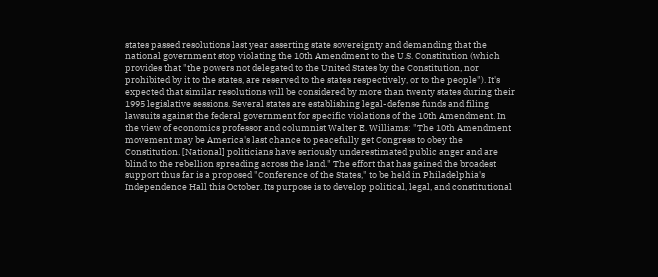states passed resolutions last year asserting state sovereignty and demanding that the national government stop violating the 10th Amendment to the U.S. Constitution (which provides that "the powers not delegated to the United States by the Constitution, nor prohibited by it to the states, are reserved to the states respectively, or to the people"). It's expected that similar resolutions will be considered by more than twenty states during their 1995 legislative sessions. Several states are establishing legal-defense funds and filing lawsuits against the federal government for specific violations of the 10th Amendment. In the view of economics professor and columnist Walter E. Williams: "The 10th Amendment movement may be America's last chance to peacefully get Congress to obey the Constitution. [National] politicians have seriously underestimated public anger and are blind to the rebellion spreading across the land." The effort that has gained the broadest support thus far is a proposed "Conference of the States," to be held in Philadelphia's Independence Hall this October. Its purpose is to develop political, legal, and constitutional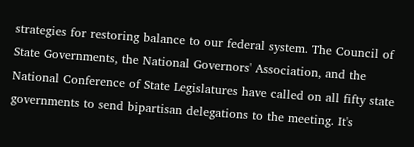strategies for restoring balance to our federal system. The Council of State Governments, the National Governors' Association, and the National Conference of State Legislatures have called on all fifty state governments to send bipartisan delegations to the meeting. It's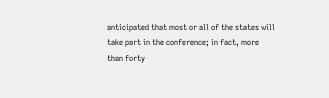anticipated that most or all of the states will take part in the conference; in fact, more than forty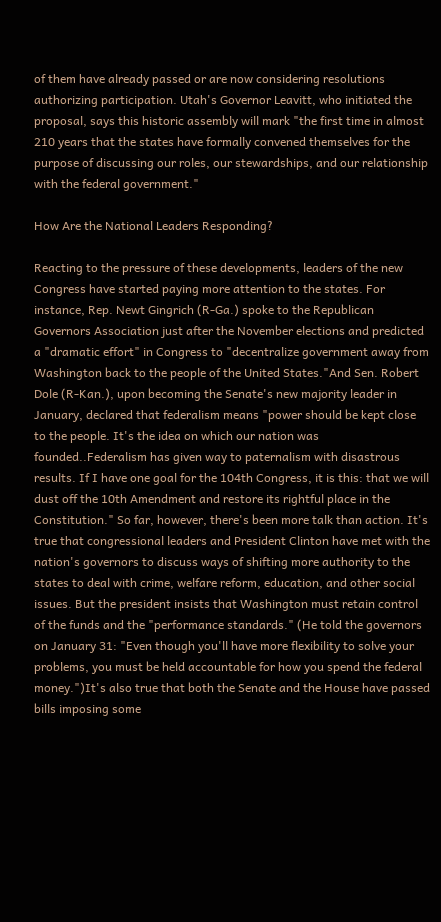of them have already passed or are now considering resolutions authorizing participation. Utah's Governor Leavitt, who initiated the proposal, says this historic assembly will mark "the first time in almost 210 years that the states have formally convened themselves for the purpose of discussing our roles, our stewardships, and our relationship with the federal government."

How Are the National Leaders Responding?

Reacting to the pressure of these developments, leaders of the new Congress have started paying more attention to the states. For instance, Rep. Newt Gingrich (R-Ga.) spoke to the Republican Governors Association just after the November elections and predicted a "dramatic effort" in Congress to "decentralize government away from Washington back to the people of the United States."And Sen. Robert Dole (R-Kan.), upon becoming the Senate's new majority leader in January, declared that federalism means "power should be kept close to the people. It's the idea on which our nation was founded..Federalism has given way to paternalism with disastrous results. If I have one goal for the 104th Congress, it is this: that we will dust off the 10th Amendment and restore its rightful place in the Constitution." So far, however, there's been more talk than action. It's true that congressional leaders and President Clinton have met with the nation's governors to discuss ways of shifting more authority to the states to deal with crime, welfare reform, education, and other social issues. But the president insists that Washington must retain control of the funds and the "performance standards." (He told the governors on January 31: "Even though you'll have more flexibility to solve your problems, you must be held accountable for how you spend the federal money.")It's also true that both the Senate and the House have passed bills imposing some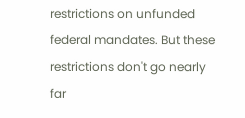restrictions on unfunded federal mandates. But these restrictions don't go nearly far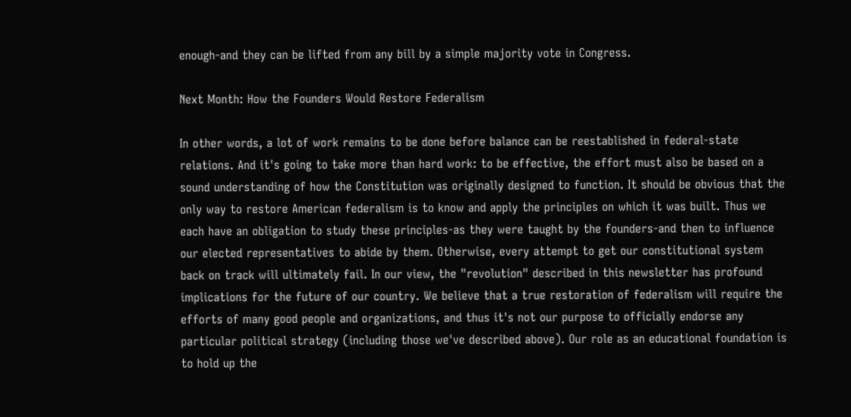enough-and they can be lifted from any bill by a simple majority vote in Congress.

Next Month: How the Founders Would Restore Federalism

In other words, a lot of work remains to be done before balance can be reestablished in federal-state relations. And it's going to take more than hard work: to be effective, the effort must also be based on a sound understanding of how the Constitution was originally designed to function. It should be obvious that the only way to restore American federalism is to know and apply the principles on which it was built. Thus we each have an obligation to study these principles-as they were taught by the founders-and then to influence our elected representatives to abide by them. Otherwise, every attempt to get our constitutional system back on track will ultimately fail. In our view, the "revolution" described in this newsletter has profound implications for the future of our country. We believe that a true restoration of federalism will require the efforts of many good people and organizations, and thus it's not our purpose to officially endorse any particular political strategy (including those we've described above). Our role as an educational foundation is to hold up the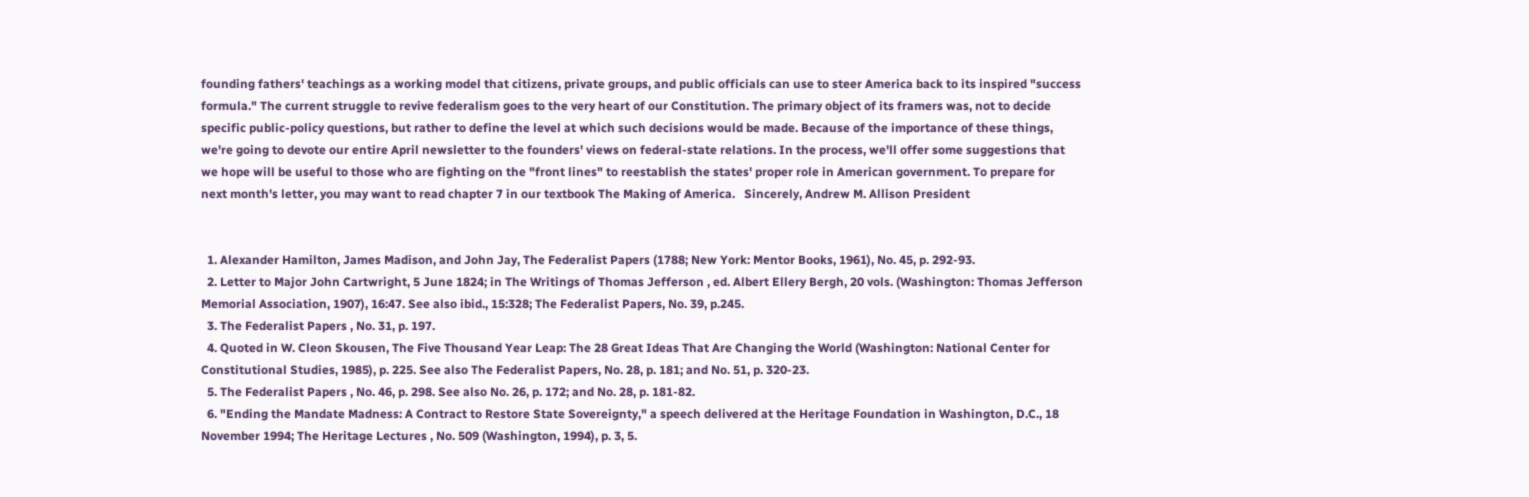founding fathers' teachings as a working model that citizens, private groups, and public officials can use to steer America back to its inspired "success formula." The current struggle to revive federalism goes to the very heart of our Constitution. The primary object of its framers was, not to decide specific public-policy questions, but rather to define the level at which such decisions would be made. Because of the importance of these things, we're going to devote our entire April newsletter to the founders' views on federal-state relations. In the process, we'll offer some suggestions that we hope will be useful to those who are fighting on the "front lines" to reestablish the states' proper role in American government. To prepare for next month's letter, you may want to read chapter 7 in our textbook The Making of America.   Sincerely, Andrew M. Allison President


  1. Alexander Hamilton, James Madison, and John Jay, The Federalist Papers (1788; New York: Mentor Books, 1961), No. 45, p. 292-93.
  2. Letter to Major John Cartwright, 5 June 1824; in The Writings of Thomas Jefferson , ed. Albert Ellery Bergh, 20 vols. (Washington: Thomas Jefferson Memorial Association, 1907), 16:47. See also ibid., 15:328; The Federalist Papers, No. 39, p.245.
  3. The Federalist Papers , No. 31, p. 197.
  4. Quoted in W. Cleon Skousen, The Five Thousand Year Leap: The 28 Great Ideas That Are Changing the World (Washington: National Center for Constitutional Studies, 1985), p. 225. See also The Federalist Papers, No. 28, p. 181; and No. 51, p. 320-23.
  5. The Federalist Papers , No. 46, p. 298. See also No. 26, p. 172; and No. 28, p. 181-82.
  6. "Ending the Mandate Madness: A Contract to Restore State Sovereignty," a speech delivered at the Heritage Foundation in Washington, D.C., 18 November 1994; The Heritage Lectures , No. 509 (Washington, 1994), p. 3, 5.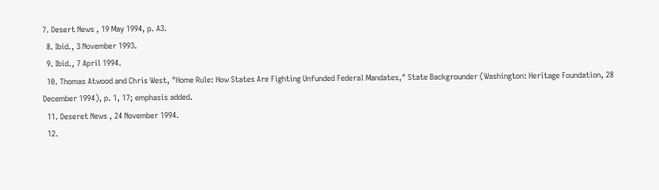7. Desert News , 19 May 1994, p. A3.
  8. Ibid., 3 November 1993.
  9. Ibid., 7 April 1994.
  10. Thomas Atwood and Chris West, "Home Rule: How States Are Fighting Unfunded Federal Mandates," State Backgrounder (Washington: Heritage Foundation, 28 December 1994), p. 1, 17; emphasis added.
  11. Deseret News , 24 November 1994.
  12.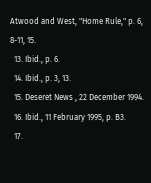Atwood and West, "Home Rule," p. 6, 8-11, 15.
  13. Ibid., p. 6.
  14. Ibid., p. 3, 13.
  15. Deseret News , 22 December 1994.
  16. Ibid., 11 February 1995, p. B3.
  17.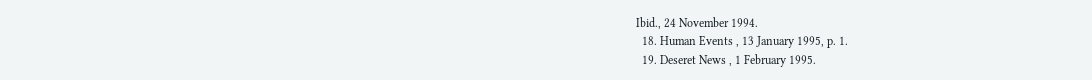Ibid., 24 November 1994.
  18. Human Events , 13 January 1995, p. 1.
  19. Deseret News , 1 February 1995.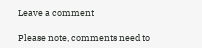Leave a comment

Please note, comments need to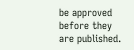be approved before they are published.